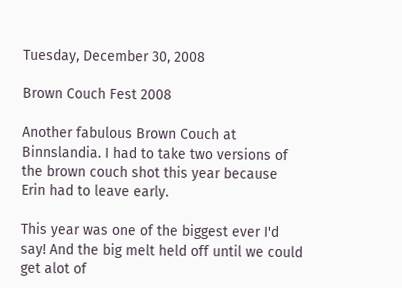Tuesday, December 30, 2008

Brown Couch Fest 2008

Another fabulous Brown Couch at Binnslandia. I had to take two versions of the brown couch shot this year because Erin had to leave early.

This year was one of the biggest ever I'd say! And the big melt held off until we could get alot of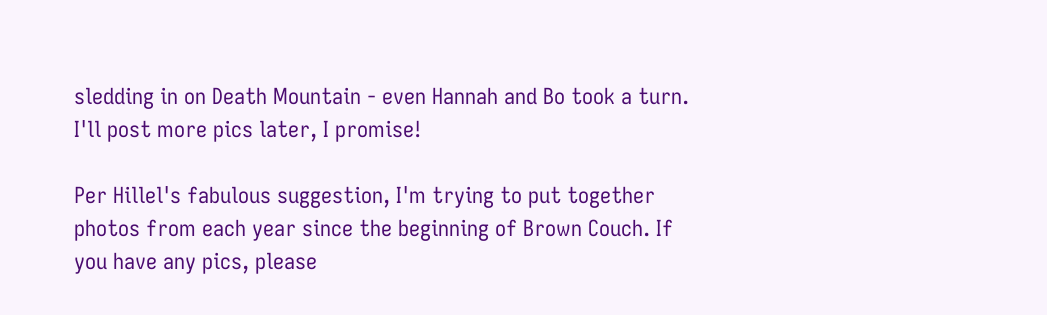sledding in on Death Mountain - even Hannah and Bo took a turn. I'll post more pics later, I promise!

Per Hillel's fabulous suggestion, I'm trying to put together photos from each year since the beginning of Brown Couch. If you have any pics, please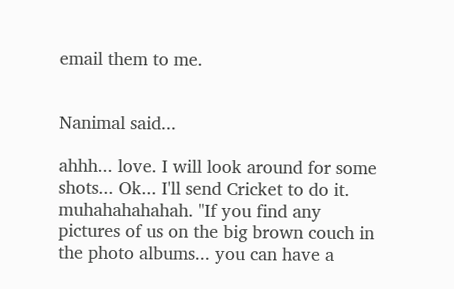email them to me.


Nanimal said...

ahhh... love. I will look around for some shots... Ok... I'll send Cricket to do it. muhahahahahah. "If you find any pictures of us on the big brown couch in the photo albums... you can have a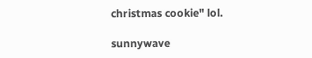christmas cookie" lol.

sunnywave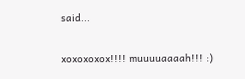said...

xoxoxoxox!!!! muuuuaaaah!!! :)